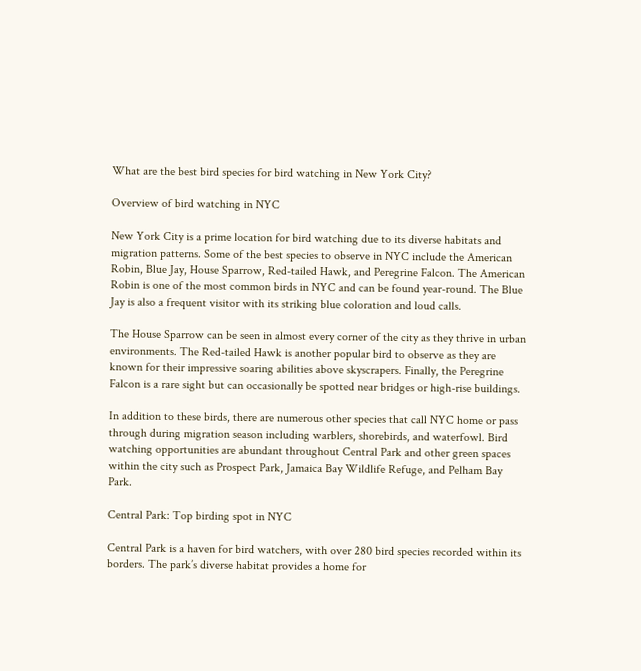What are the best bird species for bird watching in New York City?

Overview of bird watching in NYC

New York City is a prime location for bird watching due to its diverse habitats and migration patterns. Some of the best species to observe in NYC include the American Robin, Blue Jay, House Sparrow, Red-tailed Hawk, and Peregrine Falcon. The American Robin is one of the most common birds in NYC and can be found year-round. The Blue Jay is also a frequent visitor with its striking blue coloration and loud calls.

The House Sparrow can be seen in almost every corner of the city as they thrive in urban environments. The Red-tailed Hawk is another popular bird to observe as they are known for their impressive soaring abilities above skyscrapers. Finally, the Peregrine Falcon is a rare sight but can occasionally be spotted near bridges or high-rise buildings.

In addition to these birds, there are numerous other species that call NYC home or pass through during migration season including warblers, shorebirds, and waterfowl. Bird watching opportunities are abundant throughout Central Park and other green spaces within the city such as Prospect Park, Jamaica Bay Wildlife Refuge, and Pelham Bay Park.

Central Park: Top birding spot in NYC

Central Park is a haven for bird watchers, with over 280 bird species recorded within its borders. The park’s diverse habitat provides a home for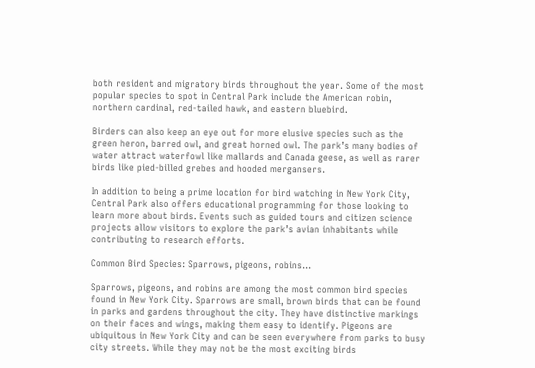both resident and migratory birds throughout the year. Some of the most popular species to spot in Central Park include the American robin, northern cardinal, red-tailed hawk, and eastern bluebird.

Birders can also keep an eye out for more elusive species such as the green heron, barred owl, and great horned owl. The park’s many bodies of water attract waterfowl like mallards and Canada geese, as well as rarer birds like pied-billed grebes and hooded mergansers.

In addition to being a prime location for bird watching in New York City, Central Park also offers educational programming for those looking to learn more about birds. Events such as guided tours and citizen science projects allow visitors to explore the park’s avian inhabitants while contributing to research efforts.

Common Bird Species: Sparrows, pigeons, robins…

Sparrows, pigeons, and robins are among the most common bird species found in New York City. Sparrows are small, brown birds that can be found in parks and gardens throughout the city. They have distinctive markings on their faces and wings, making them easy to identify. Pigeons are ubiquitous in New York City and can be seen everywhere from parks to busy city streets. While they may not be the most exciting birds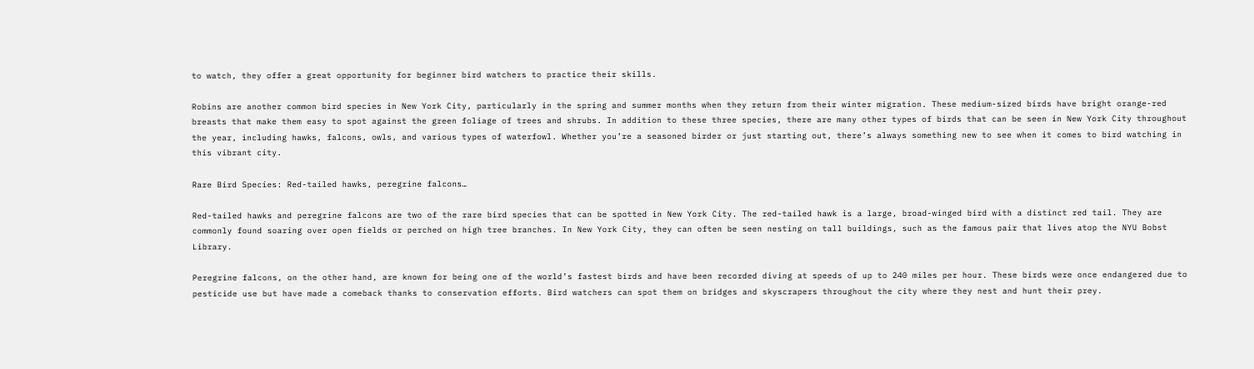to watch, they offer a great opportunity for beginner bird watchers to practice their skills.

Robins are another common bird species in New York City, particularly in the spring and summer months when they return from their winter migration. These medium-sized birds have bright orange-red breasts that make them easy to spot against the green foliage of trees and shrubs. In addition to these three species, there are many other types of birds that can be seen in New York City throughout the year, including hawks, falcons, owls, and various types of waterfowl. Whether you’re a seasoned birder or just starting out, there’s always something new to see when it comes to bird watching in this vibrant city.

Rare Bird Species: Red-tailed hawks, peregrine falcons…

Red-tailed hawks and peregrine falcons are two of the rare bird species that can be spotted in New York City. The red-tailed hawk is a large, broad-winged bird with a distinct red tail. They are commonly found soaring over open fields or perched on high tree branches. In New York City, they can often be seen nesting on tall buildings, such as the famous pair that lives atop the NYU Bobst Library.

Peregrine falcons, on the other hand, are known for being one of the world’s fastest birds and have been recorded diving at speeds of up to 240 miles per hour. These birds were once endangered due to pesticide use but have made a comeback thanks to conservation efforts. Bird watchers can spot them on bridges and skyscrapers throughout the city where they nest and hunt their prey.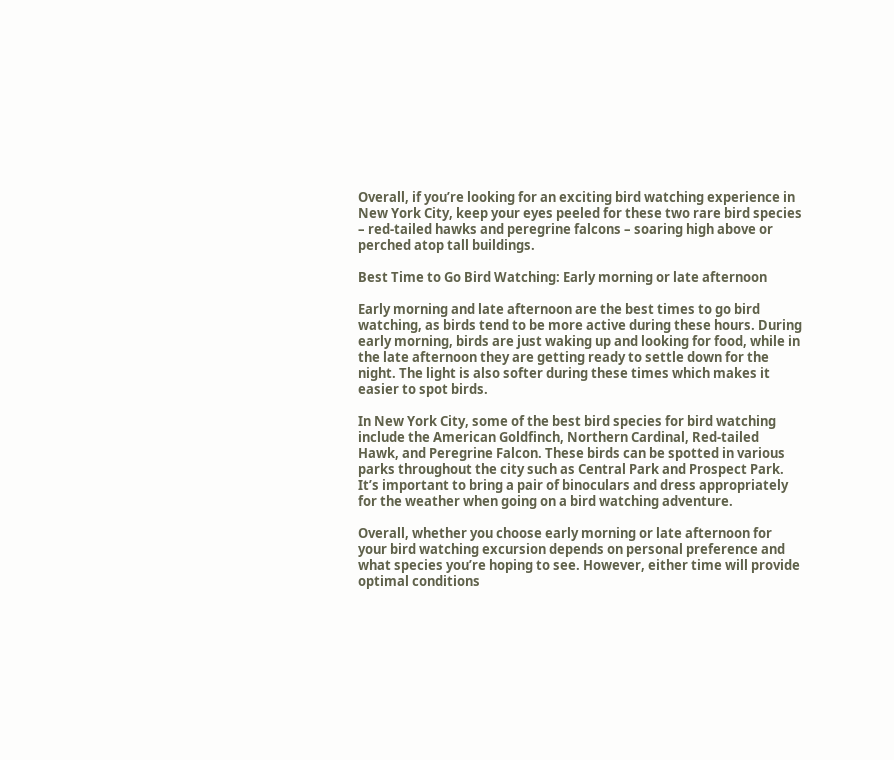Overall, if you’re looking for an exciting bird watching experience in New York City, keep your eyes peeled for these two rare bird species – red-tailed hawks and peregrine falcons – soaring high above or perched atop tall buildings.

Best Time to Go Bird Watching: Early morning or late afternoon

Early morning and late afternoon are the best times to go bird watching, as birds tend to be more active during these hours. During early morning, birds are just waking up and looking for food, while in the late afternoon they are getting ready to settle down for the night. The light is also softer during these times which makes it easier to spot birds.

In New York City, some of the best bird species for bird watching include the American Goldfinch, Northern Cardinal, Red-tailed Hawk, and Peregrine Falcon. These birds can be spotted in various parks throughout the city such as Central Park and Prospect Park. It’s important to bring a pair of binoculars and dress appropriately for the weather when going on a bird watching adventure.

Overall, whether you choose early morning or late afternoon for your bird watching excursion depends on personal preference and what species you’re hoping to see. However, either time will provide optimal conditions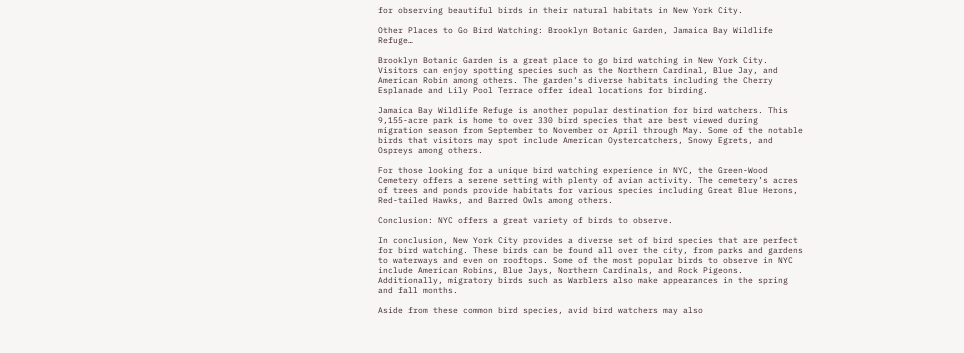for observing beautiful birds in their natural habitats in New York City.

Other Places to Go Bird Watching: Brooklyn Botanic Garden, Jamaica Bay Wildlife Refuge…

Brooklyn Botanic Garden is a great place to go bird watching in New York City. Visitors can enjoy spotting species such as the Northern Cardinal, Blue Jay, and American Robin among others. The garden’s diverse habitats including the Cherry Esplanade and Lily Pool Terrace offer ideal locations for birding.

Jamaica Bay Wildlife Refuge is another popular destination for bird watchers. This 9,155-acre park is home to over 330 bird species that are best viewed during migration season from September to November or April through May. Some of the notable birds that visitors may spot include American Oystercatchers, Snowy Egrets, and Ospreys among others.

For those looking for a unique bird watching experience in NYC, the Green-Wood Cemetery offers a serene setting with plenty of avian activity. The cemetery’s acres of trees and ponds provide habitats for various species including Great Blue Herons, Red-tailed Hawks, and Barred Owls among others.

Conclusion: NYC offers a great variety of birds to observe.

In conclusion, New York City provides a diverse set of bird species that are perfect for bird watching. These birds can be found all over the city, from parks and gardens to waterways and even on rooftops. Some of the most popular birds to observe in NYC include American Robins, Blue Jays, Northern Cardinals, and Rock Pigeons. Additionally, migratory birds such as Warblers also make appearances in the spring and fall months.

Aside from these common bird species, avid bird watchers may also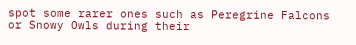spot some rarer ones such as Peregrine Falcons or Snowy Owls during their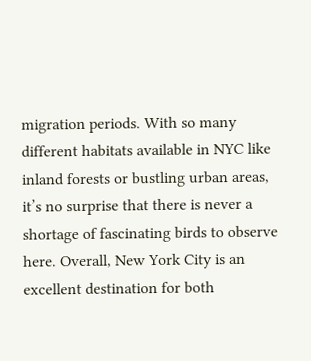migration periods. With so many different habitats available in NYC like inland forests or bustling urban areas, it’s no surprise that there is never a shortage of fascinating birds to observe here. Overall, New York City is an excellent destination for both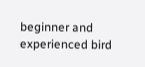beginner and experienced bird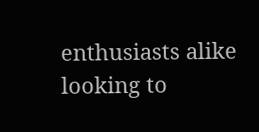enthusiasts alike looking to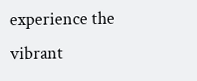experience the vibrant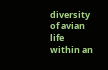diversity of avian life within an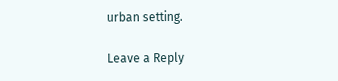urban setting.

Leave a Reply